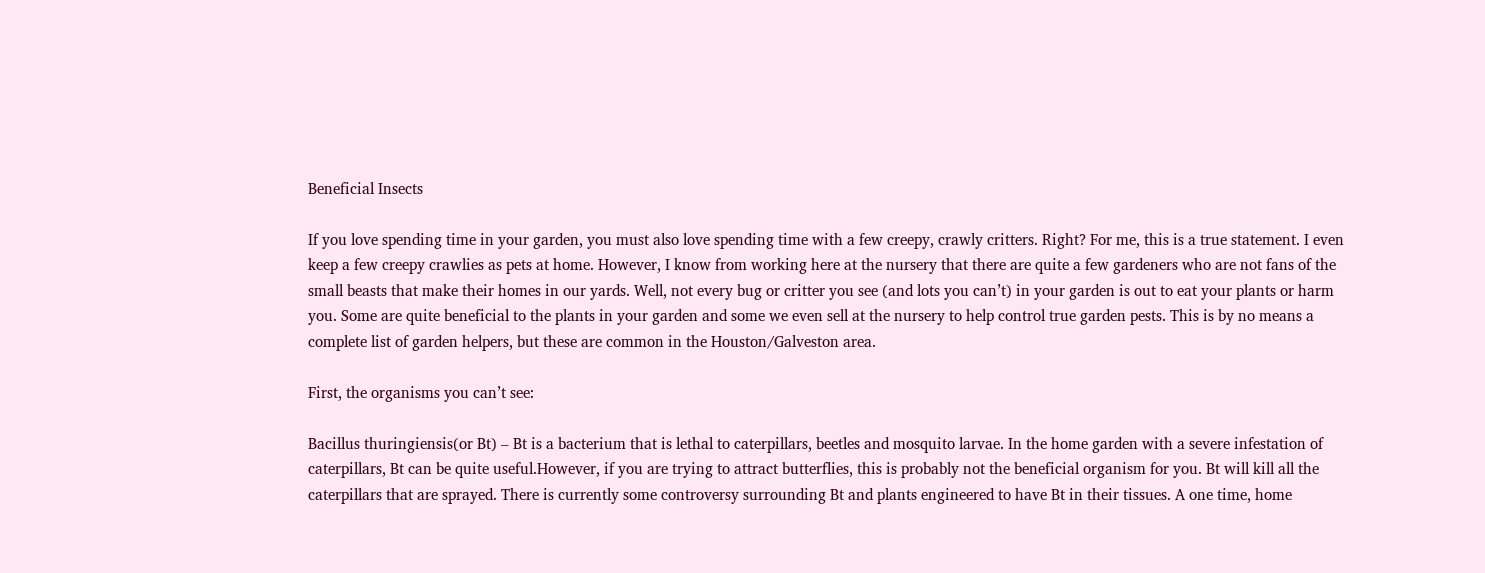Beneficial Insects

If you love spending time in your garden, you must also love spending time with a few creepy, crawly critters. Right? For me, this is a true statement. I even keep a few creepy crawlies as pets at home. However, I know from working here at the nursery that there are quite a few gardeners who are not fans of the small beasts that make their homes in our yards. Well, not every bug or critter you see (and lots you can’t) in your garden is out to eat your plants or harm you. Some are quite beneficial to the plants in your garden and some we even sell at the nursery to help control true garden pests. This is by no means a complete list of garden helpers, but these are common in the Houston/Galveston area.

First, the organisms you can’t see:

Bacillus thuringiensis(or Bt) – Bt is a bacterium that is lethal to caterpillars, beetles and mosquito larvae. In the home garden with a severe infestation of caterpillars, Bt can be quite useful.However, if you are trying to attract butterflies, this is probably not the beneficial organism for you. Bt will kill all the caterpillars that are sprayed. There is currently some controversy surrounding Bt and plants engineered to have Bt in their tissues. A one time, home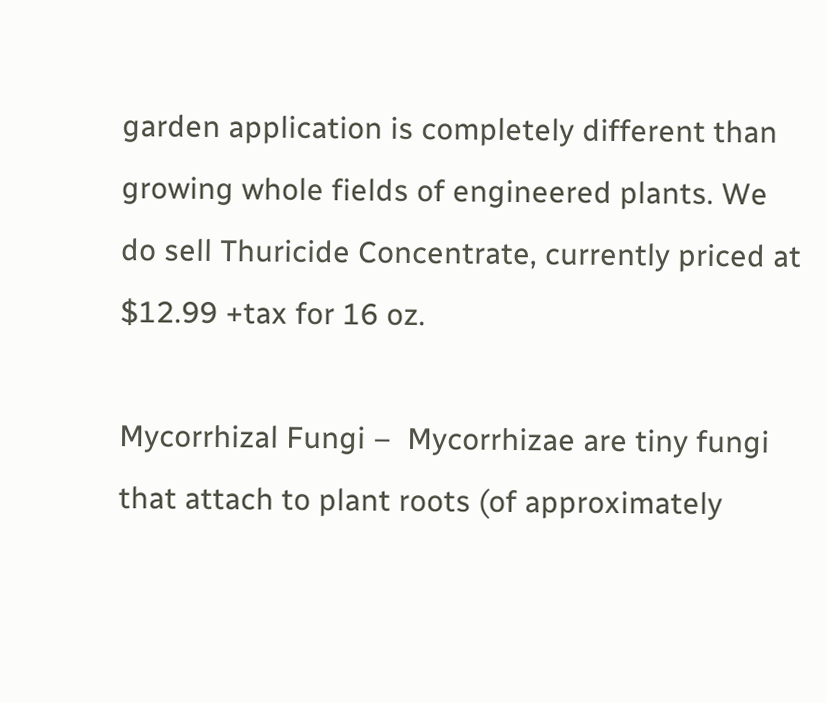garden application is completely different than growing whole fields of engineered plants. We do sell Thuricide Concentrate, currently priced at $12.99 +tax for 16 oz.

Mycorrhizal Fungi –  Mycorrhizae are tiny fungi that attach to plant roots (of approximately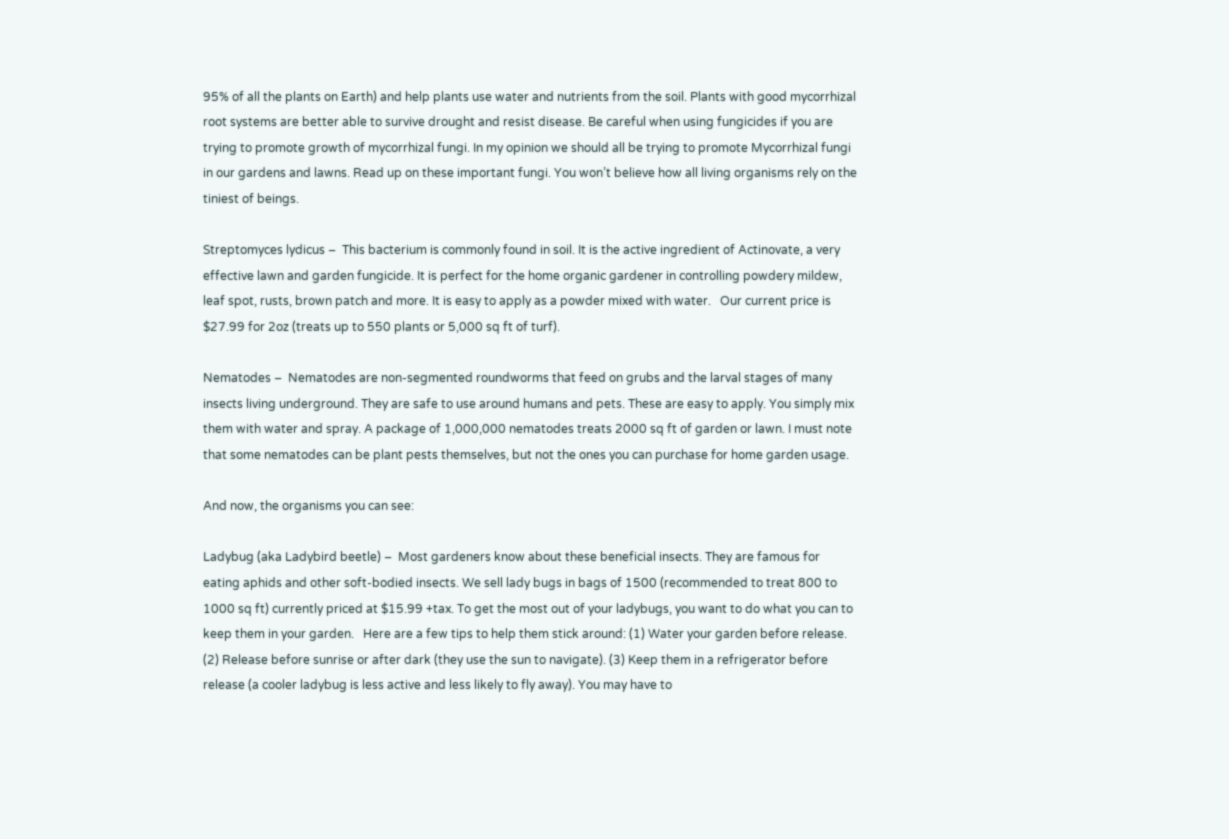95% of all the plants on Earth) and help plants use water and nutrients from the soil. Plants with good mycorrhizal root systems are better able to survive drought and resist disease. Be careful when using fungicides if you are trying to promote growth of mycorrhizal fungi. In my opinion we should all be trying to promote Mycorrhizal fungi in our gardens and lawns. Read up on these important fungi. You won’t believe how all living organisms rely on the tiniest of beings.

Streptomyces lydicus –  This bacterium is commonly found in soil. It is the active ingredient of Actinovate, a very effective lawn and garden fungicide. It is perfect for the home organic gardener in controlling powdery mildew, leaf spot, rusts, brown patch and more. It is easy to apply as a powder mixed with water.   Our current price is $27.99 for 2oz (treats up to 550 plants or 5,000 sq ft of turf).

Nematodes –  Nematodes are non-segmented roundworms that feed on grubs and the larval stages of many insects living underground. They are safe to use around humans and pets. These are easy to apply. You simply mix them with water and spray. A package of 1,000,000 nematodes treats 2000 sq ft of garden or lawn. I must note that some nematodes can be plant pests themselves, but not the ones you can purchase for home garden usage.

And now, the organisms you can see:

Ladybug (aka Ladybird beetle) –  Most gardeners know about these beneficial insects. They are famous for eating aphids and other soft-bodied insects. We sell lady bugs in bags of 1500 (recommended to treat 800 to 1000 sq ft) currently priced at $15.99 +tax. To get the most out of your ladybugs, you want to do what you can to keep them in your garden.   Here are a few tips to help them stick around: (1) Water your garden before release. (2) Release before sunrise or after dark (they use the sun to navigate). (3) Keep them in a refrigerator before release (a cooler ladybug is less active and less likely to fly away). You may have to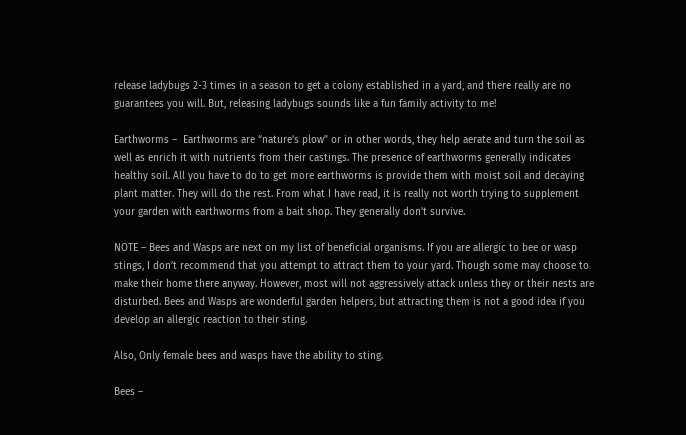release ladybugs 2-3 times in a season to get a colony established in a yard, and there really are no guarantees you will. But, releasing ladybugs sounds like a fun family activity to me!

Earthworms –  Earthworms are “nature’s plow” or in other words, they help aerate and turn the soil as well as enrich it with nutrients from their castings. The presence of earthworms generally indicates healthy soil. All you have to do to get more earthworms is provide them with moist soil and decaying plant matter. They will do the rest. From what I have read, it is really not worth trying to supplement your garden with earthworms from a bait shop. They generally don’t survive.

NOTE – Bees and Wasps are next on my list of beneficial organisms. If you are allergic to bee or wasp stings, I don’t recommend that you attempt to attract them to your yard. Though some may choose to make their home there anyway. However, most will not aggressively attack unless they or their nests are disturbed. Bees and Wasps are wonderful garden helpers, but attracting them is not a good idea if you develop an allergic reaction to their sting.

Also, Only female bees and wasps have the ability to sting.

Bees –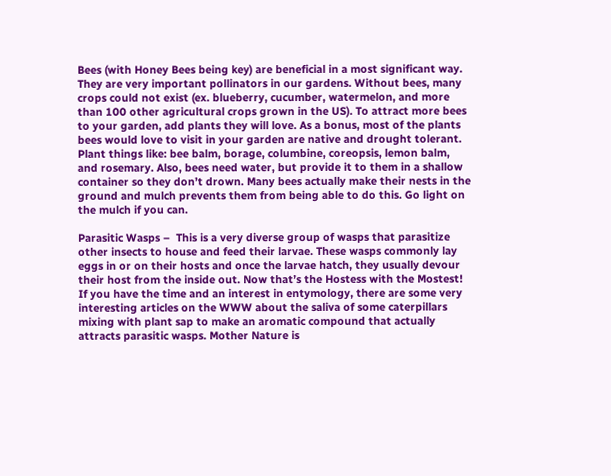Bees (with Honey Bees being key) are beneficial in a most significant way. They are very important pollinators in our gardens. Without bees, many crops could not exist (ex. blueberry, cucumber, watermelon, and more than 100 other agricultural crops grown in the US). To attract more bees to your garden, add plants they will love. As a bonus, most of the plants bees would love to visit in your garden are native and drought tolerant. Plant things like: bee balm, borage, columbine, coreopsis, lemon balm, and rosemary. Also, bees need water, but provide it to them in a shallow container so they don’t drown. Many bees actually make their nests in the ground and mulch prevents them from being able to do this. Go light on the mulch if you can.

Parasitic Wasps –  This is a very diverse group of wasps that parasitize other insects to house and feed their larvae. These wasps commonly lay eggs in or on their hosts and once the larvae hatch, they usually devour their host from the inside out. Now that’s the Hostess with the Mostest! If you have the time and an interest in entymology, there are some very interesting articles on the WWW about the saliva of some caterpillars mixing with plant sap to make an aromatic compound that actually attracts parasitic wasps. Mother Nature is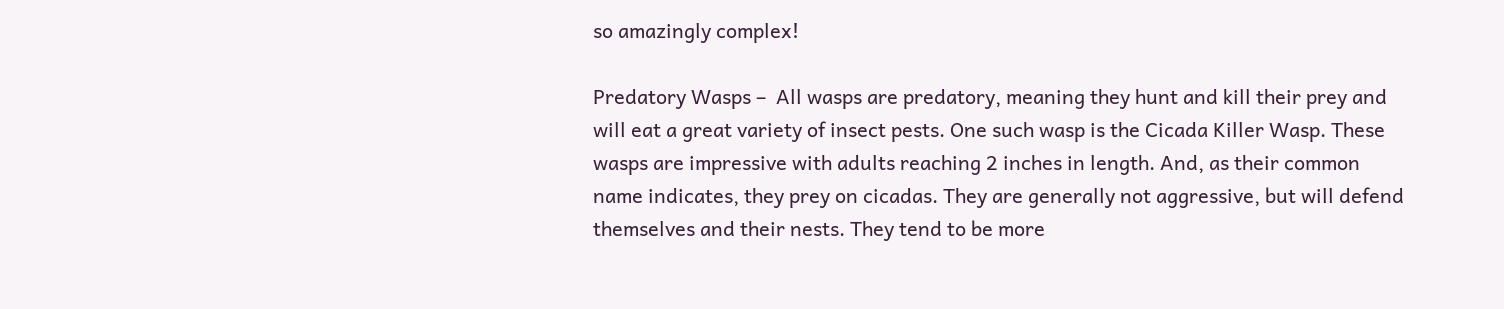so amazingly complex!

Predatory Wasps –  All wasps are predatory, meaning they hunt and kill their prey and will eat a great variety of insect pests. One such wasp is the Cicada Killer Wasp. These wasps are impressive with adults reaching 2 inches in length. And, as their common name indicates, they prey on cicadas. They are generally not aggressive, but will defend themselves and their nests. They tend to be more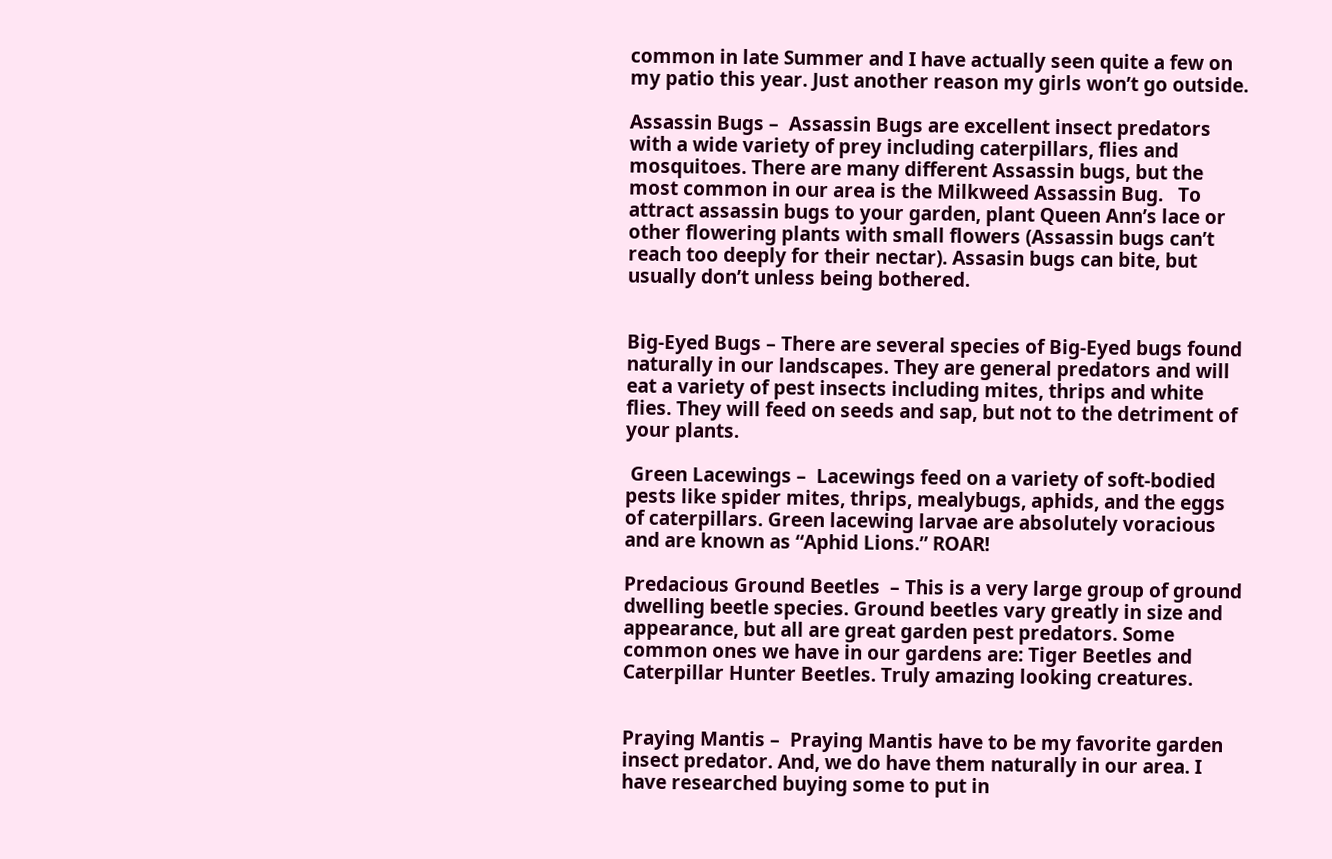common in late Summer and I have actually seen quite a few on my patio this year. Just another reason my girls won’t go outside.

Assassin Bugs –  Assassin Bugs are excellent insect predators with a wide variety of prey including caterpillars, flies and mosquitoes. There are many different Assassin bugs, but the most common in our area is the Milkweed Assassin Bug.   To attract assassin bugs to your garden, plant Queen Ann’s lace or other flowering plants with small flowers (Assassin bugs can’t reach too deeply for their nectar). Assasin bugs can bite, but usually don’t unless being bothered.


Big-Eyed Bugs – There are several species of Big-Eyed bugs found naturally in our landscapes. They are general predators and will eat a variety of pest insects including mites, thrips and white flies. They will feed on seeds and sap, but not to the detriment of your plants.

 Green Lacewings –  Lacewings feed on a variety of soft-bodied pests like spider mites, thrips, mealybugs, aphids, and the eggs of caterpillars. Green lacewing larvae are absolutely voracious and are known as “Aphid Lions.” ROAR!

Predacious Ground Beetles  – This is a very large group of ground dwelling beetle species. Ground beetles vary greatly in size and appearance, but all are great garden pest predators. Some common ones we have in our gardens are: Tiger Beetles and Caterpillar Hunter Beetles. Truly amazing looking creatures.


Praying Mantis –  Praying Mantis have to be my favorite garden insect predator. And, we do have them naturally in our area. I have researched buying some to put in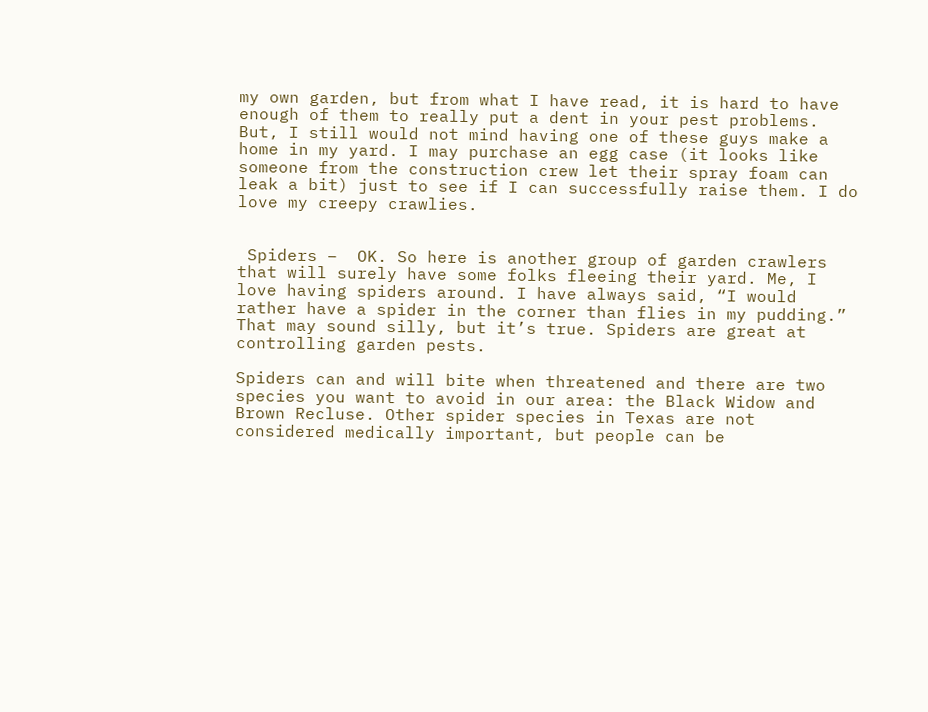my own garden, but from what I have read, it is hard to have enough of them to really put a dent in your pest problems. But, I still would not mind having one of these guys make a home in my yard. I may purchase an egg case (it looks like someone from the construction crew let their spray foam can leak a bit) just to see if I can successfully raise them. I do love my creepy crawlies.


 Spiders –  OK. So here is another group of garden crawlers that will surely have some folks fleeing their yard. Me, I love having spiders around. I have always said, “I would rather have a spider in the corner than flies in my pudding.” That may sound silly, but it’s true. Spiders are great at controlling garden pests.

Spiders can and will bite when threatened and there are two species you want to avoid in our area: the Black Widow and Brown Recluse. Other spider species in Texas are not considered medically important, but people can be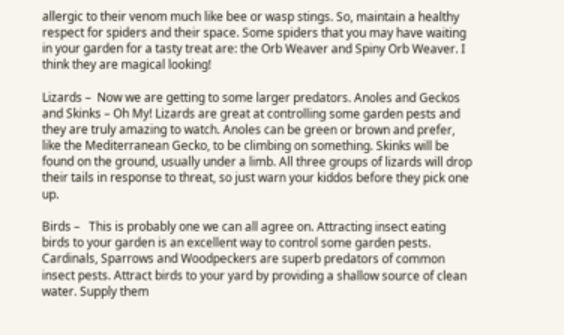allergic to their venom much like bee or wasp stings. So, maintain a healthy respect for spiders and their space. Some spiders that you may have waiting in your garden for a tasty treat are: the Orb Weaver and Spiny Orb Weaver. I think they are magical looking!

Lizards –  Now we are getting to some larger predators. Anoles and Geckos and Skinks – Oh My! Lizards are great at controlling some garden pests and they are truly amazing to watch. Anoles can be green or brown and prefer, like the Mediterranean Gecko, to be climbing on something. Skinks will be found on the ground, usually under a limb. All three groups of lizards will drop their tails in response to threat, so just warn your kiddos before they pick one up.

Birds –   This is probably one we can all agree on. Attracting insect eating birds to your garden is an excellent way to control some garden pests. Cardinals, Sparrows and Woodpeckers are superb predators of common insect pests. Attract birds to your yard by providing a shallow source of clean water. Supply them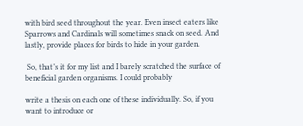with bird seed throughout the year. Even insect eaters like Sparrows and Cardinals will sometimes snack on seed. And lastly, provide places for birds to hide in your garden.

 So, that’s it for my list and I barely scratched the surface of beneficial garden organisms. I could probably

write a thesis on each one of these individually. So, if you want to introduce or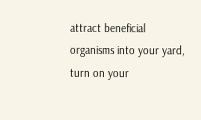attract beneficial organisms into your yard, turn on your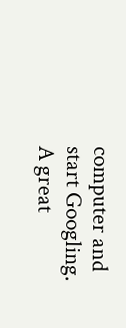computer and start Googling. A great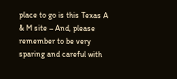place to go is this Texas A & M site – And, please remember to be very sparing and careful with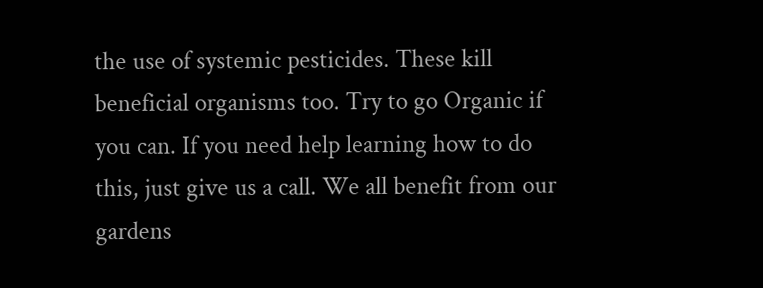the use of systemic pesticides. These kill beneficial organisms too. Try to go Organic if you can. If you need help learning how to do this, just give us a call. We all benefit from our gardens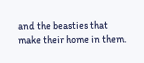and the beasties that make their home in them.